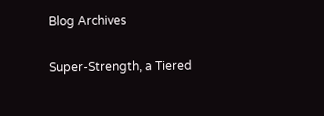Blog Archives

Super-Strength, a Tiered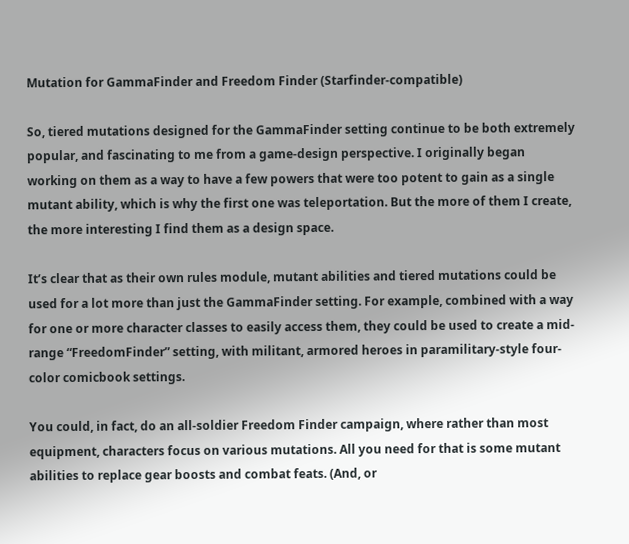Mutation for GammaFinder and Freedom Finder (Starfinder-compatible)

So, tiered mutations designed for the GammaFinder setting continue to be both extremely popular, and fascinating to me from a game-design perspective. I originally began working on them as a way to have a few powers that were too potent to gain as a single mutant ability, which is why the first one was teleportation. But the more of them I create, the more interesting I find them as a design space.

It’s clear that as their own rules module, mutant abilities and tiered mutations could be used for a lot more than just the GammaFinder setting. For example, combined with a way for one or more character classes to easily access them, they could be used to create a mid-range “FreedomFinder” setting, with militant, armored heroes in paramilitary-style four-color comicbook settings.

You could, in fact, do an all-soldier Freedom Finder campaign, where rather than most equipment, characters focus on various mutations. All you need for that is some mutant abilities to replace gear boosts and combat feats. (And, or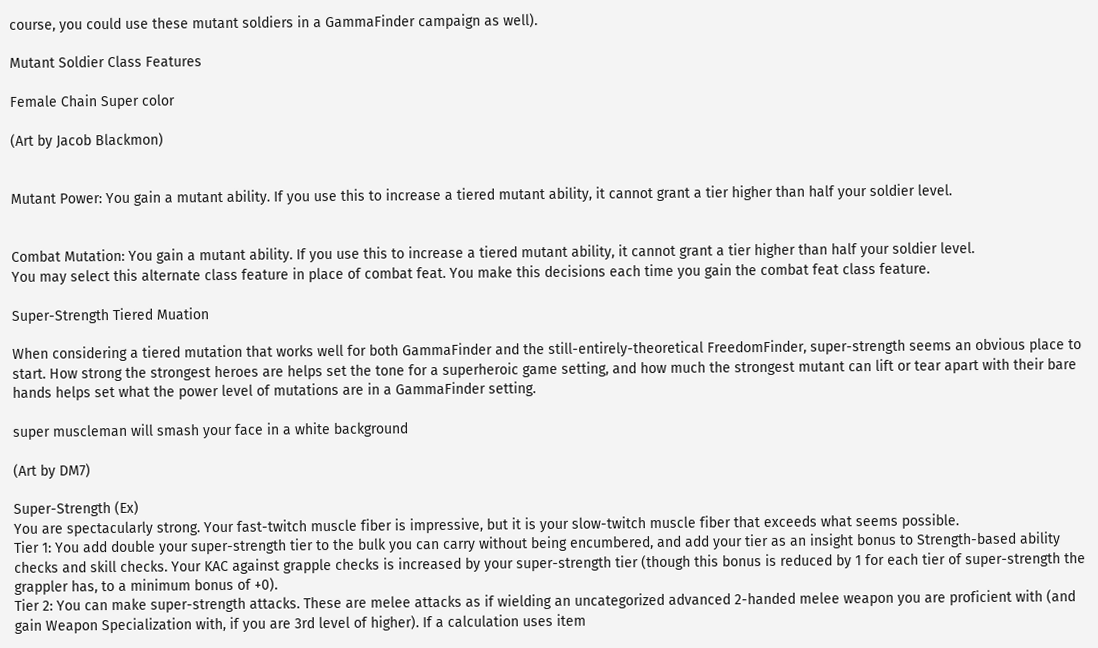course, you could use these mutant soldiers in a GammaFinder campaign as well).

Mutant Soldier Class Features

Female Chain Super color

(Art by Jacob Blackmon)


Mutant Power: You gain a mutant ability. If you use this to increase a tiered mutant ability, it cannot grant a tier higher than half your soldier level.


Combat Mutation: You gain a mutant ability. If you use this to increase a tiered mutant ability, it cannot grant a tier higher than half your soldier level.
You may select this alternate class feature in place of combat feat. You make this decisions each time you gain the combat feat class feature.

Super-Strength Tiered Muation

When considering a tiered mutation that works well for both GammaFinder and the still-entirely-theoretical FreedomFinder, super-strength seems an obvious place to start. How strong the strongest heroes are helps set the tone for a superheroic game setting, and how much the strongest mutant can lift or tear apart with their bare hands helps set what the power level of mutations are in a GammaFinder setting.

super muscleman will smash your face in a white background

(Art by DM7)

Super-Strength (Ex)
You are spectacularly strong. Your fast-twitch muscle fiber is impressive, but it is your slow-twitch muscle fiber that exceeds what seems possible.
Tier 1: You add double your super-strength tier to the bulk you can carry without being encumbered, and add your tier as an insight bonus to Strength-based ability checks and skill checks. Your KAC against grapple checks is increased by your super-strength tier (though this bonus is reduced by 1 for each tier of super-strength the grappler has, to a minimum bonus of +0).
Tier 2: You can make super-strength attacks. These are melee attacks as if wielding an uncategorized advanced 2-handed melee weapon you are proficient with (and gain Weapon Specialization with, if you are 3rd level of higher). If a calculation uses item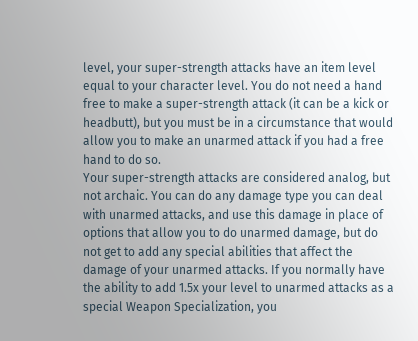level, your super-strength attacks have an item level equal to your character level. You do not need a hand free to make a super-strength attack (it can be a kick or headbutt), but you must be in a circumstance that would allow you to make an unarmed attack if you had a free hand to do so.
Your super-strength attacks are considered analog, but not archaic. You can do any damage type you can deal with unarmed attacks, and use this damage in place of options that allow you to do unarmed damage, but do not get to add any special abilities that affect the damage of your unarmed attacks. If you normally have the ability to add 1.5x your level to unarmed attacks as a special Weapon Specialization, you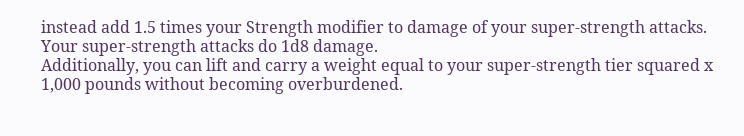instead add 1.5 times your Strength modifier to damage of your super-strength attacks.
Your super-strength attacks do 1d8 damage.
Additionally, you can lift and carry a weight equal to your super-strength tier squared x 1,000 pounds without becoming overburdened.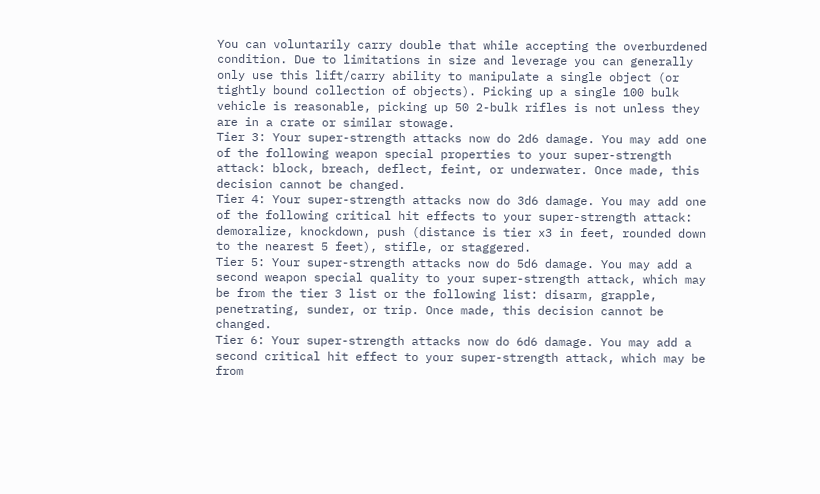You can voluntarily carry double that while accepting the overburdened condition. Due to limitations in size and leverage you can generally only use this lift/carry ability to manipulate a single object (or tightly bound collection of objects). Picking up a single 100 bulk vehicle is reasonable, picking up 50 2-bulk rifles is not unless they are in a crate or similar stowage.
Tier 3: Your super-strength attacks now do 2d6 damage. You may add one of the following weapon special properties to your super-strength attack: block, breach, deflect, feint, or underwater. Once made, this decision cannot be changed.
Tier 4: Your super-strength attacks now do 3d6 damage. You may add one of the following critical hit effects to your super-strength attack: demoralize, knockdown, push (distance is tier x3 in feet, rounded down to the nearest 5 feet), stifle, or staggered.
Tier 5: Your super-strength attacks now do 5d6 damage. You may add a second weapon special quality to your super-strength attack, which may be from the tier 3 list or the following list: disarm, grapple, penetrating, sunder, or trip. Once made, this decision cannot be changed.
Tier 6: Your super-strength attacks now do 6d6 damage. You may add a second critical hit effect to your super-strength attack, which may be from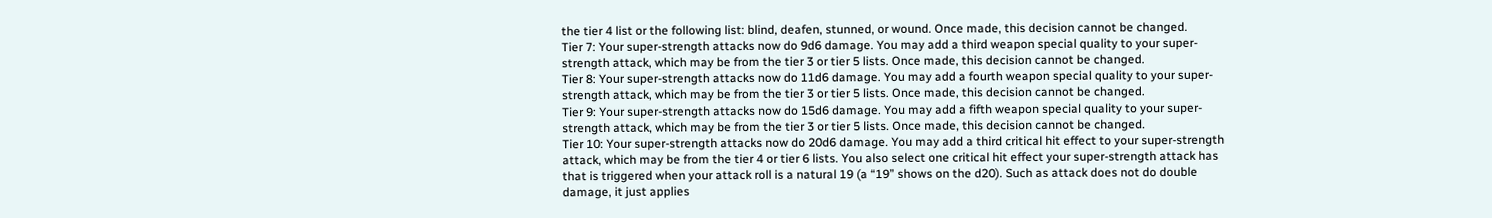the tier 4 list or the following list: blind, deafen, stunned, or wound. Once made, this decision cannot be changed.
Tier 7: Your super-strength attacks now do 9d6 damage. You may add a third weapon special quality to your super-strength attack, which may be from the tier 3 or tier 5 lists. Once made, this decision cannot be changed.
Tier 8: Your super-strength attacks now do 11d6 damage. You may add a fourth weapon special quality to your super-strength attack, which may be from the tier 3 or tier 5 lists. Once made, this decision cannot be changed.
Tier 9: Your super-strength attacks now do 15d6 damage. You may add a fifth weapon special quality to your super-strength attack, which may be from the tier 3 or tier 5 lists. Once made, this decision cannot be changed.
Tier 10: Your super-strength attacks now do 20d6 damage. You may add a third critical hit effect to your super-strength attack, which may be from the tier 4 or tier 6 lists. You also select one critical hit effect your super-strength attack has that is triggered when your attack roll is a natural 19 (a “19” shows on the d20). Such as attack does not do double damage, it just applies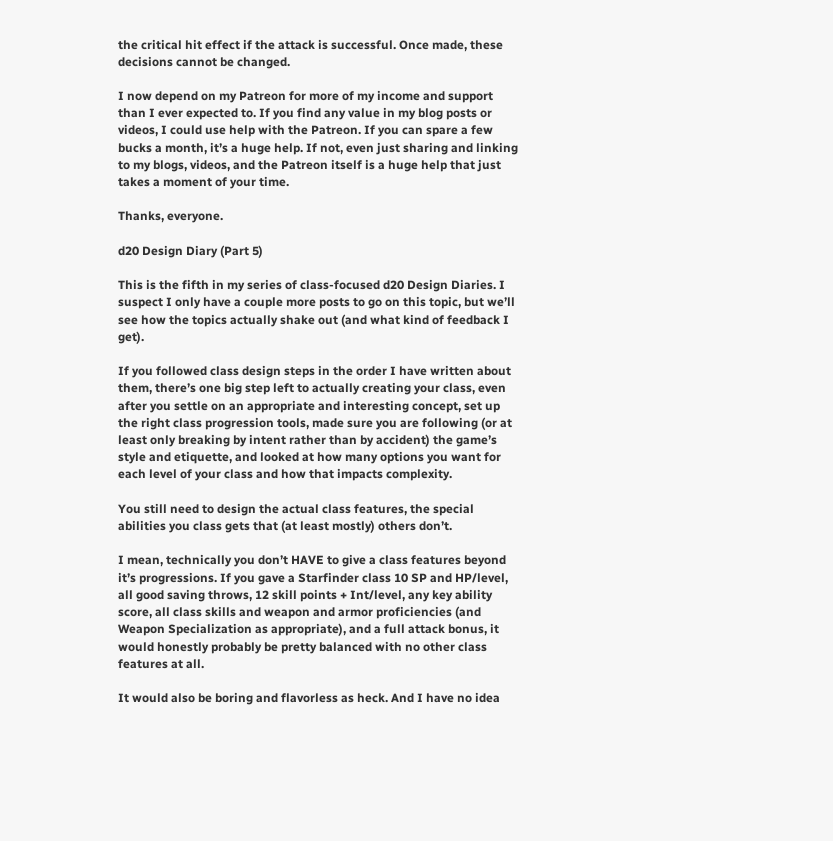the critical hit effect if the attack is successful. Once made, these decisions cannot be changed.

I now depend on my Patreon for more of my income and support than I ever expected to. If you find any value in my blog posts or videos, I could use help with the Patreon. If you can spare a few bucks a month, it’s a huge help. If not, even just sharing and linking to my blogs, videos, and the Patreon itself is a huge help that just takes a moment of your time.

Thanks, everyone.

d20 Design Diary (Part 5)

This is the fifth in my series of class-focused d20 Design Diaries. I suspect I only have a couple more posts to go on this topic, but we’ll see how the topics actually shake out (and what kind of feedback I get).

If you followed class design steps in the order I have written about them, there’s one big step left to actually creating your class, even after you settle on an appropriate and interesting concept, set up the right class progression tools, made sure you are following (or at least only breaking by intent rather than by accident) the game’s style and etiquette, and looked at how many options you want for each level of your class and how that impacts complexity.

You still need to design the actual class features, the special abilities you class gets that (at least mostly) others don’t.

I mean, technically you don’t HAVE to give a class features beyond it’s progressions. If you gave a Starfinder class 10 SP and HP/level, all good saving throws, 12 skill points + Int/level, any key ability score, all class skills and weapon and armor proficiencies (and Weapon Specialization as appropriate), and a full attack bonus, it would honestly probably be pretty balanced with no other class features at all.

It would also be boring and flavorless as heck. And I have no idea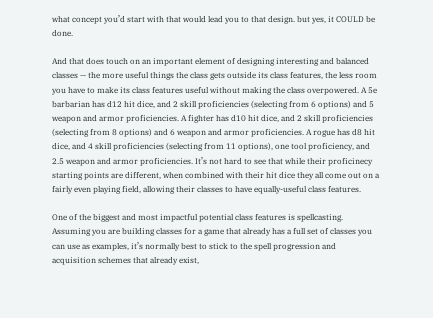what concept you’d start with that would lead you to that design. but yes, it COULD be done.

And that does touch on an important element of designing interesting and balanced classes — the more useful things the class gets outside its class features, the less room you have to make its class features useful without making the class overpowered. A 5e barbarian has d12 hit dice, and 2 skill proficiencies (selecting from 6 options) and 5 weapon and armor proficiencies. A fighter has d10 hit dice, and 2 skill proficiencies (selecting from 8 options) and 6 weapon and armor proficiencies. A rogue has d8 hit dice, and 4 skill proficiencies (selecting from 11 options), one tool proficiency, and 2.5 weapon and armor proficiencies. It’s not hard to see that while their proficinecy starting points are different, when combined with their hit dice they all come out on a fairly even playing field, allowing their classes to have equally-useful class features.

One of the biggest and most impactful potential class features is spellcasting. Assuming you are building classes for a game that already has a full set of classes you can use as examples, it’s normally best to stick to the spell progression and acquisition schemes that already exist,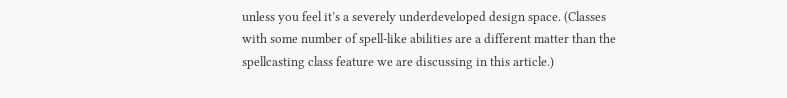unless you feel it’s a severely underdeveloped design space. (Classes with some number of spell-like abilities are a different matter than the spellcasting class feature we are discussing in this article.)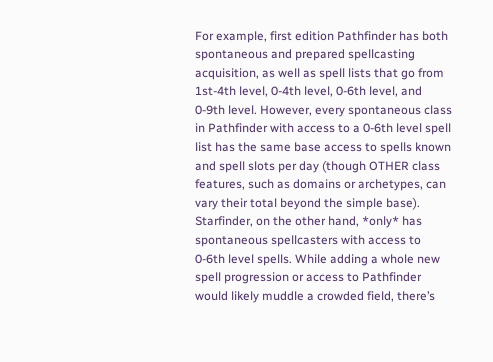For example, first edition Pathfinder has both spontaneous and prepared spellcasting acquisition, as well as spell lists that go from 1st-4th level, 0-4th level, 0-6th level, and 0-9th level. However, every spontaneous class in Pathfinder with access to a 0-6th level spell list has the same base access to spells known and spell slots per day (though OTHER class features, such as domains or archetypes, can vary their total beyond the simple base). Starfinder, on the other hand, *only* has spontaneous spellcasters with access to 0-6th level spells. While adding a whole new spell progression or access to Pathfinder would likely muddle a crowded field, there’s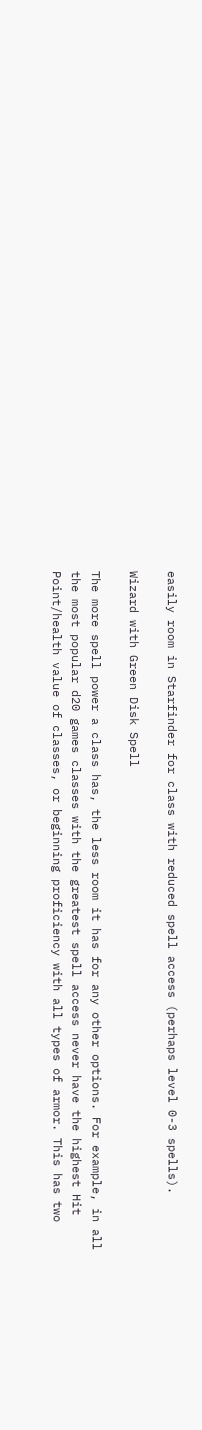easily room in Starfinder for class with reduced spell access (perhaps level 0-3 spells).

Wizard with Green Disk Spell

The more spell power a class has, the less room it has for any other options. For example, in all the most popular d20 games classes with the greatest spell access never have the highest Hit Point/health value of classes, or beginning proficiency with all types of armor. This has two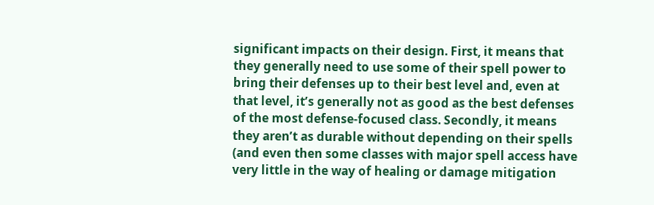significant impacts on their design. First, it means that they generally need to use some of their spell power to bring their defenses up to their best level and, even at that level, it’s generally not as good as the best defenses of the most defense-focused class. Secondly, it means they aren’t as durable without depending on their spells (and even then some classes with major spell access have very little in the way of healing or damage mitigation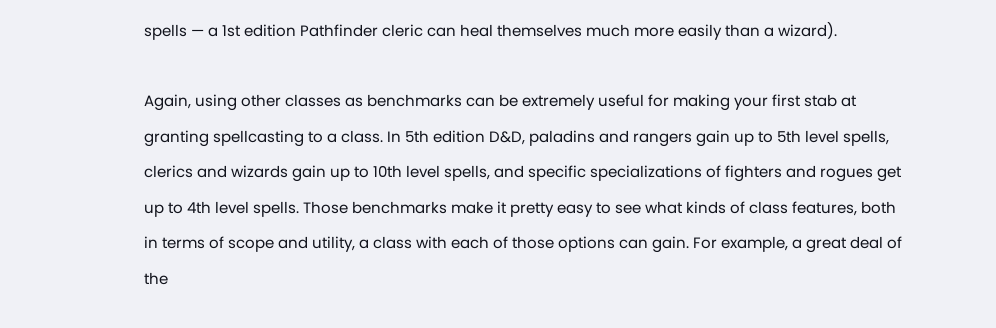spells — a 1st edition Pathfinder cleric can heal themselves much more easily than a wizard).

Again, using other classes as benchmarks can be extremely useful for making your first stab at granting spellcasting to a class. In 5th edition D&D, paladins and rangers gain up to 5th level spells, clerics and wizards gain up to 10th level spells, and specific specializations of fighters and rogues get up to 4th level spells. Those benchmarks make it pretty easy to see what kinds of class features, both in terms of scope and utility, a class with each of those options can gain. For example, a great deal of the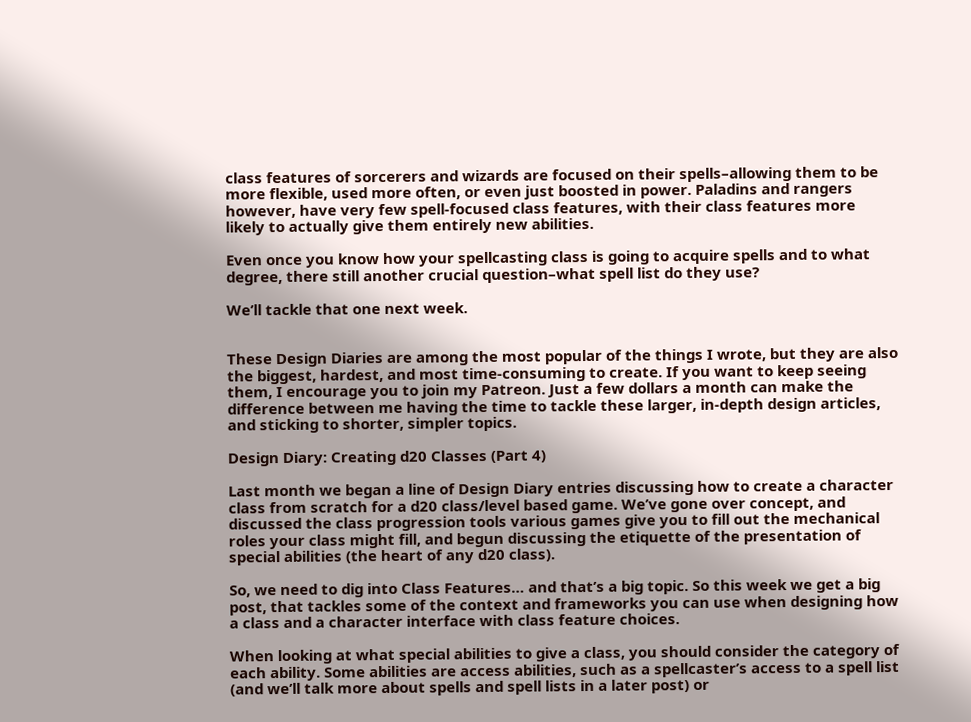class features of sorcerers and wizards are focused on their spells–allowing them to be more flexible, used more often, or even just boosted in power. Paladins and rangers however, have very few spell-focused class features, with their class features more likely to actually give them entirely new abilities.

Even once you know how your spellcasting class is going to acquire spells and to what degree, there still another crucial question–what spell list do they use?

We’ll tackle that one next week.


These Design Diaries are among the most popular of the things I wrote, but they are also the biggest, hardest, and most time-consuming to create. If you want to keep seeing them, I encourage you to join my Patreon. Just a few dollars a month can make the difference between me having the time to tackle these larger, in-depth design articles, and sticking to shorter, simpler topics.

Design Diary: Creating d20 Classes (Part 4)

Last month we began a line of Design Diary entries discussing how to create a character class from scratch for a d20 class/level based game. We’ve gone over concept, and discussed the class progression tools various games give you to fill out the mechanical roles your class might fill, and begun discussing the etiquette of the presentation of special abilities (the heart of any d20 class).

So, we need to dig into Class Features… and that’s a big topic. So this week we get a big post, that tackles some of the context and frameworks you can use when designing how a class and a character interface with class feature choices.

When looking at what special abilities to give a class, you should consider the category of each ability. Some abilities are access abilities, such as a spellcaster’s access to a spell list (and we’ll talk more about spells and spell lists in a later post) or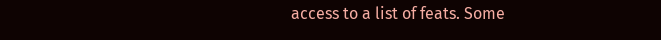access to a list of feats. Some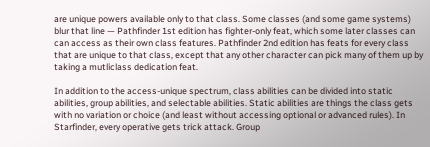are unique powers available only to that class. Some classes (and some game systems) blur that line — Pathfinder 1st edition has fighter-only feat, which some later classes can can access as their own class features. Pathfinder 2nd edition has feats for every class that are unique to that class, except that any other character can pick many of them up by taking a mutliclass dedication feat.

In addition to the access-unique spectrum, class abilities can be divided into static abilities, group abilities, and selectable abilities. Static abilities are things the class gets with no variation or choice (and least without accessing optional or advanced rules). In Starfinder, every operative gets trick attack. Group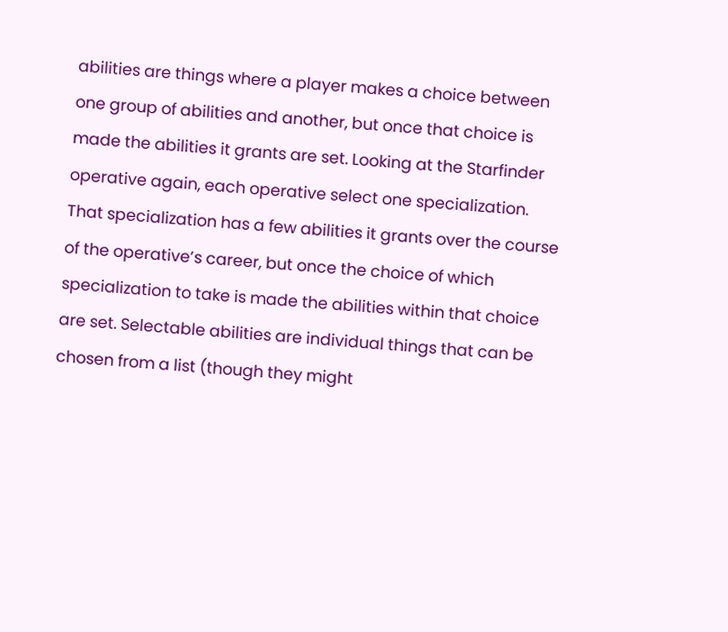abilities are things where a player makes a choice between one group of abilities and another, but once that choice is made the abilities it grants are set. Looking at the Starfinder operative again, each operative select one specialization. That specialization has a few abilities it grants over the course of the operative’s career, but once the choice of which specialization to take is made the abilities within that choice are set. Selectable abilities are individual things that can be chosen from a list (though they might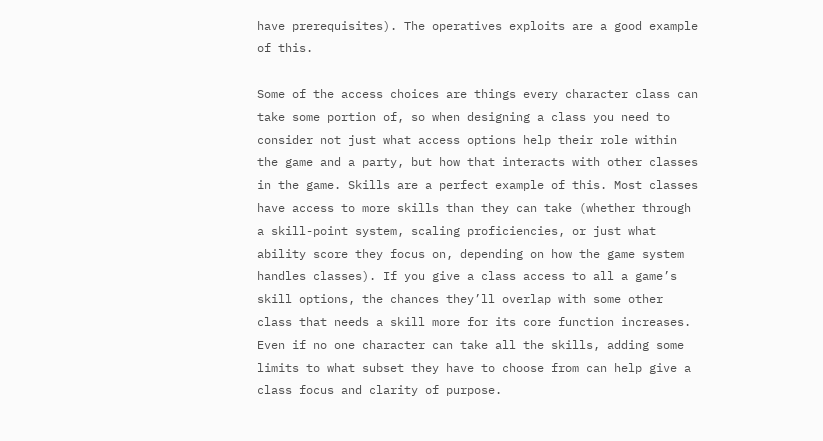have prerequisites). The operatives exploits are a good example of this.

Some of the access choices are things every character class can take some portion of, so when designing a class you need to consider not just what access options help their role within the game and a party, but how that interacts with other classes in the game. Skills are a perfect example of this. Most classes have access to more skills than they can take (whether through a skill-point system, scaling proficiencies, or just what ability score they focus on, depending on how the game system handles classes). If you give a class access to all a game’s skill options, the chances they’ll overlap with some other class that needs a skill more for its core function increases. Even if no one character can take all the skills, adding some limits to what subset they have to choose from can help give a class focus and clarity of purpose.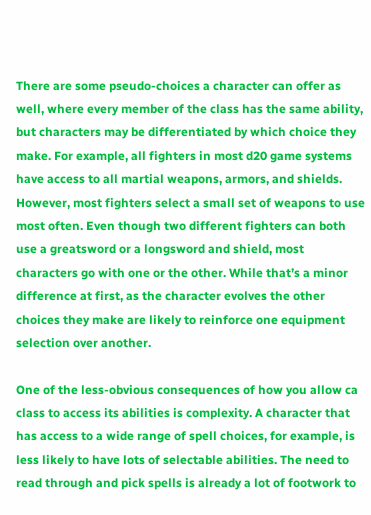There are some pseudo-choices a character can offer as well, where every member of the class has the same ability, but characters may be differentiated by which choice they make. For example, all fighters in most d20 game systems have access to all martial weapons, armors, and shields. However, most fighters select a small set of weapons to use most often. Even though two different fighters can both use a greatsword or a longsword and shield, most characters go with one or the other. While that’s a minor difference at first, as the character evolves the other choices they make are likely to reinforce one equipment selection over another.

One of the less-obvious consequences of how you allow ca class to access its abilities is complexity. A character that has access to a wide range of spell choices, for example, is less likely to have lots of selectable abilities. The need to read through and pick spells is already a lot of footwork to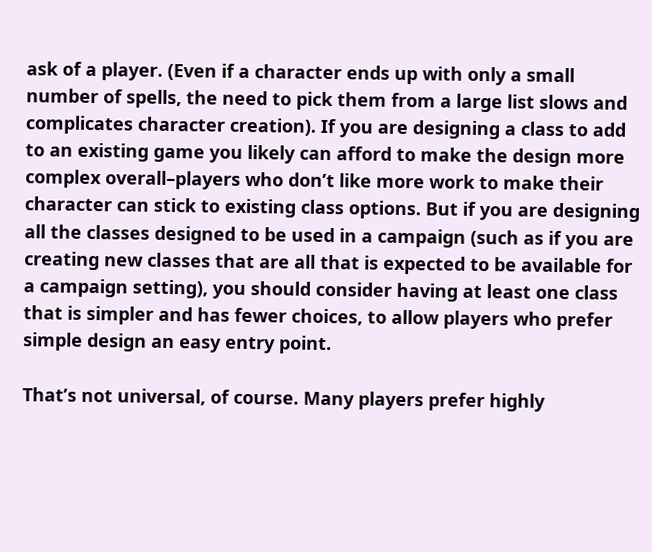ask of a player. (Even if a character ends up with only a small number of spells, the need to pick them from a large list slows and complicates character creation). If you are designing a class to add to an existing game you likely can afford to make the design more complex overall–players who don’t like more work to make their character can stick to existing class options. But if you are designing all the classes designed to be used in a campaign (such as if you are creating new classes that are all that is expected to be available for a campaign setting), you should consider having at least one class that is simpler and has fewer choices, to allow players who prefer simple design an easy entry point.

That’s not universal, of course. Many players prefer highly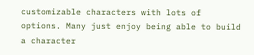customizable characters with lots of options. Many just enjoy being able to build a character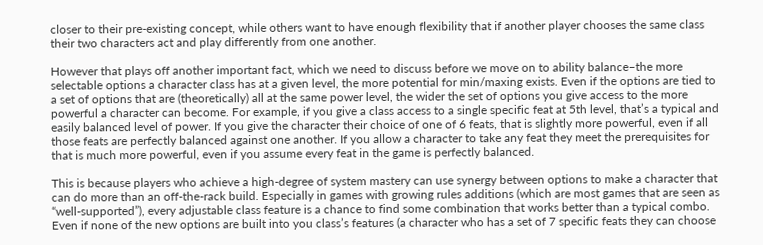closer to their pre-existing concept, while others want to have enough flexibility that if another player chooses the same class their two characters act and play differently from one another.

However that plays off another important fact, which we need to discuss before we move on to ability balance–the more selectable options a character class has at a given level, the more potential for min/maxing exists. Even if the options are tied to a set of options that are (theoretically) all at the same power level, the wider the set of options you give access to the more powerful a character can become. For example, if you give a class access to a single specific feat at 5th level, that’s a typical and easily balanced level of power. If you give the character their choice of one of 6 feats, that is slightly more powerful, even if all those feats are perfectly balanced against one another. If you allow a character to take any feat they meet the prerequisites for that is much more powerful, even if you assume every feat in the game is perfectly balanced.

This is because players who achieve a high-degree of system mastery can use synergy between options to make a character that can do more than an off-the-rack build. Especially in games with growing rules additions (which are most games that are seen as “well-supported”), every adjustable class feature is a chance to find some combination that works better than a typical combo. Even if none of the new options are built into you class’s features (a character who has a set of 7 specific feats they can choose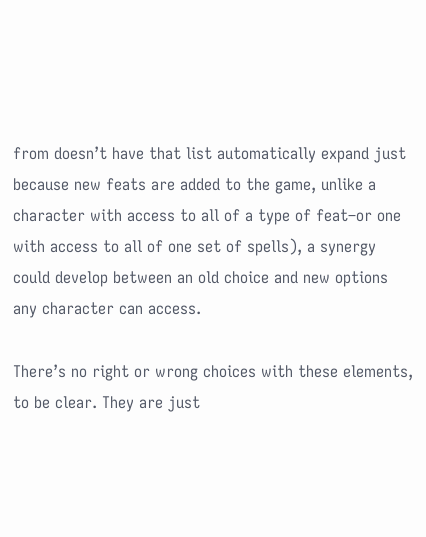from doesn’t have that list automatically expand just because new feats are added to the game, unlike a character with access to all of a type of feat–or one with access to all of one set of spells), a synergy could develop between an old choice and new options any character can access.

There’s no right or wrong choices with these elements, to be clear. They are just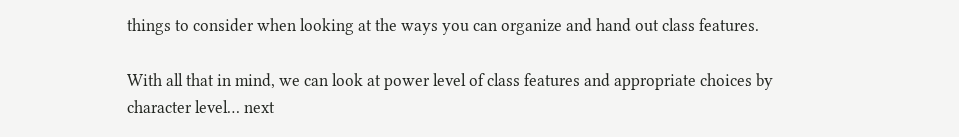things to consider when looking at the ways you can organize and hand out class features.

With all that in mind, we can look at power level of class features and appropriate choices by character level… next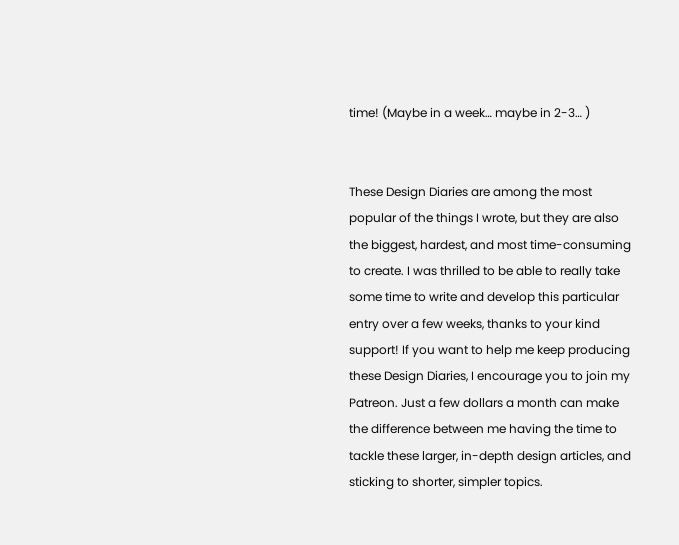time! (Maybe in a week… maybe in 2-3… )


These Design Diaries are among the most popular of the things I wrote, but they are also the biggest, hardest, and most time-consuming to create. I was thrilled to be able to really take some time to write and develop this particular entry over a few weeks, thanks to your kind support! If you want to help me keep producing these Design Diaries, I encourage you to join my Patreon. Just a few dollars a month can make the difference between me having the time to tackle these larger, in-depth design articles, and sticking to shorter, simpler topics.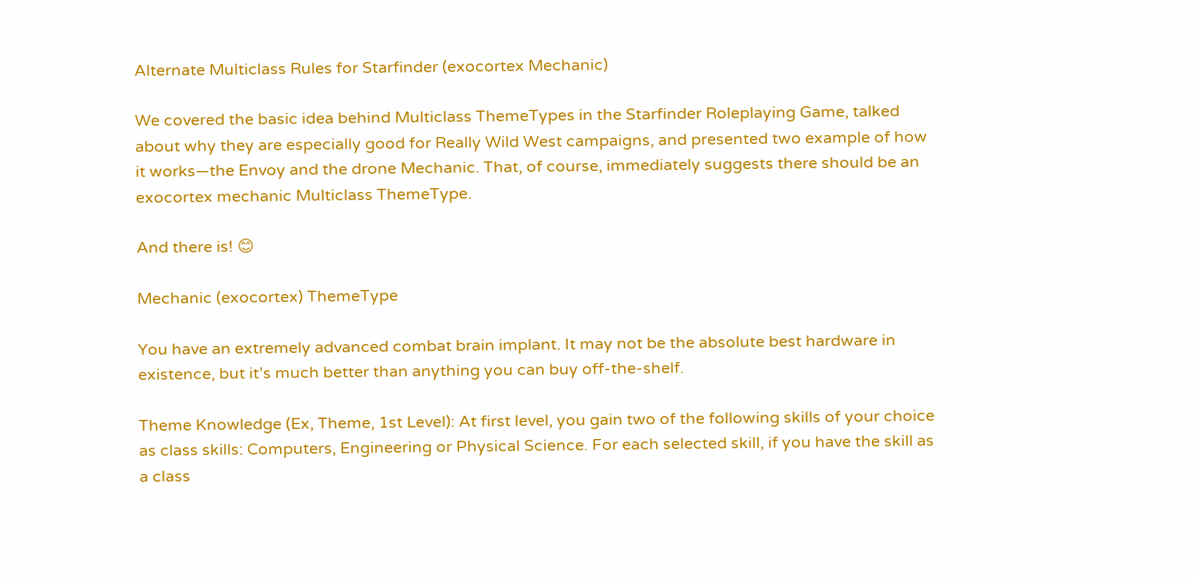Alternate Multiclass Rules for Starfinder (exocortex Mechanic)

We covered the basic idea behind Multiclass ThemeTypes in the Starfinder Roleplaying Game, talked about why they are especially good for Really Wild West campaigns, and presented two example of how it works—the Envoy and the drone Mechanic. That, of course, immediately suggests there should be an exocortex mechanic Multiclass ThemeType.

And there is! 😊

Mechanic (exocortex) ThemeType

You have an extremely advanced combat brain implant. It may not be the absolute best hardware in existence, but it’s much better than anything you can buy off-the-shelf.

Theme Knowledge (Ex, Theme, 1st Level): At first level, you gain two of the following skills of your choice as class skills: Computers, Engineering or Physical Science. For each selected skill, if you have the skill as a class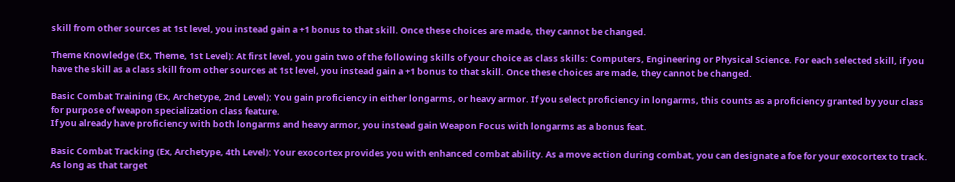skill from other sources at 1st level, you instead gain a +1 bonus to that skill. Once these choices are made, they cannot be changed.

Theme Knowledge (Ex, Theme, 1st Level): At first level, you gain two of the following skills of your choice as class skills: Computers, Engineering or Physical Science. For each selected skill, if you have the skill as a class skill from other sources at 1st level, you instead gain a +1 bonus to that skill. Once these choices are made, they cannot be changed.

Basic Combat Training (Ex, Archetype, 2nd Level): You gain proficiency in either longarms, or heavy armor. If you select proficiency in longarms, this counts as a proficiency granted by your class for purpose of weapon specialization class feature.
If you already have proficiency with both longarms and heavy armor, you instead gain Weapon Focus with longarms as a bonus feat.

Basic Combat Tracking (Ex, Archetype, 4th Level): Your exocortex provides you with enhanced combat ability. As a move action during combat, you can designate a foe for your exocortex to track. As long as that target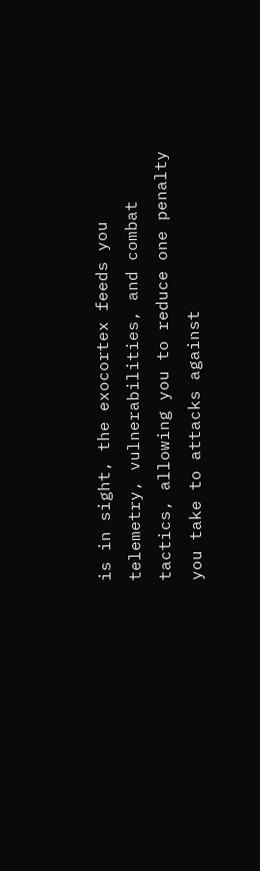is in sight, the exocortex feeds you telemetry, vulnerabilities, and combat tactics, allowing you to reduce one penalty you take to attacks against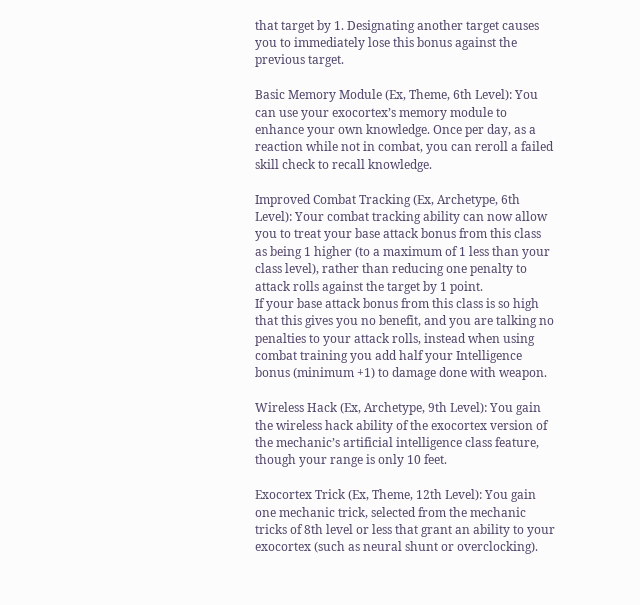that target by 1. Designating another target causes you to immediately lose this bonus against the previous target.

Basic Memory Module (Ex, Theme, 6th Level): You can use your exocortex’s memory module to enhance your own knowledge. Once per day, as a reaction while not in combat, you can reroll a failed skill check to recall knowledge.

Improved Combat Tracking (Ex, Archetype, 6th Level): Your combat tracking ability can now allow you to treat your base attack bonus from this class as being 1 higher (to a maximum of 1 less than your class level), rather than reducing one penalty to attack rolls against the target by 1 point.
If your base attack bonus from this class is so high that this gives you no benefit, and you are talking no penalties to your attack rolls, instead when using combat training you add half your Intelligence bonus (minimum +1) to damage done with weapon.

Wireless Hack (Ex, Archetype, 9th Level): You gain the wireless hack ability of the exocortex version of the mechanic’s artificial intelligence class feature, though your range is only 10 feet.

Exocortex Trick (Ex, Theme, 12th Level): You gain one mechanic trick, selected from the mechanic tricks of 8th level or less that grant an ability to your exocortex (such as neural shunt or overclocking).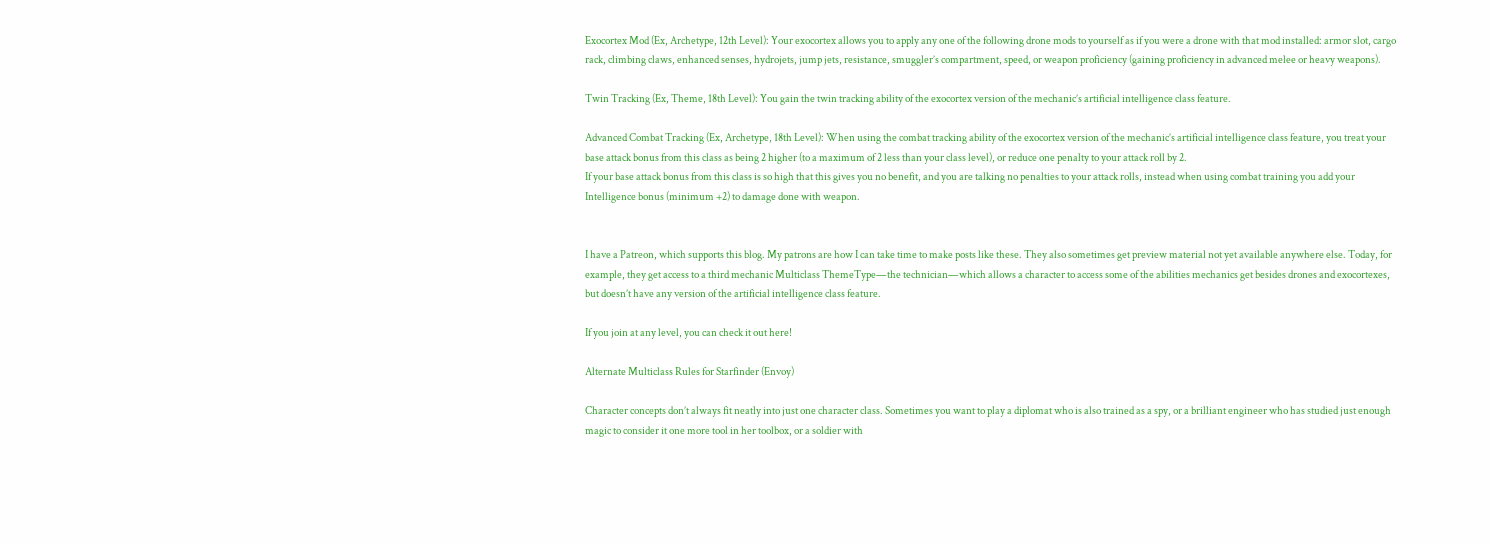Exocortex Mod (Ex, Archetype, 12th Level): Your exocortex allows you to apply any one of the following drone mods to yourself as if you were a drone with that mod installed: armor slot, cargo rack, climbing claws, enhanced senses, hydrojets, jump jets, resistance, smuggler’s compartment, speed, or weapon proficiency (gaining proficiency in advanced melee or heavy weapons).

Twin Tracking (Ex, Theme, 18th Level): You gain the twin tracking ability of the exocortex version of the mechanic’s artificial intelligence class feature.

Advanced Combat Tracking (Ex, Archetype, 18th Level): When using the combat tracking ability of the exocortex version of the mechanic’s artificial intelligence class feature, you treat your base attack bonus from this class as being 2 higher (to a maximum of 2 less than your class level), or reduce one penalty to your attack roll by 2.
If your base attack bonus from this class is so high that this gives you no benefit, and you are talking no penalties to your attack rolls, instead when using combat training you add your Intelligence bonus (minimum +2) to damage done with weapon.


I have a Patreon, which supports this blog. My patrons are how I can take time to make posts like these. They also sometimes get preview material not yet available anywhere else. Today, for example, they get access to a third mechanic Multiclass ThemeType—the technician—which allows a character to access some of the abilities mechanics get besides drones and exocortexes, but doesn’t have any version of the artificial intelligence class feature.

If you join at any level, you can check it out here!

Alternate Multiclass Rules for Starfinder (Envoy)

Character concepts don’t always fit neatly into just one character class. Sometimes you want to play a diplomat who is also trained as a spy, or a brilliant engineer who has studied just enough magic to consider it one more tool in her toolbox, or a soldier with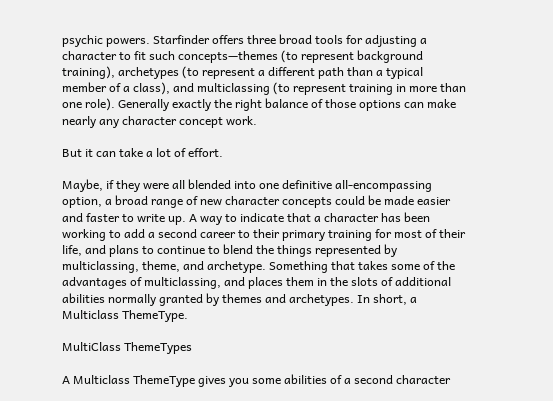psychic powers. Starfinder offers three broad tools for adjusting a character to fit such concepts—themes (to represent background training), archetypes (to represent a different path than a typical member of a class), and multiclassing (to represent training in more than one role). Generally exactly the right balance of those options can make nearly any character concept work.

But it can take a lot of effort.

Maybe, if they were all blended into one definitive all-encompassing option, a broad range of new character concepts could be made easier and faster to write up. A way to indicate that a character has been working to add a second career to their primary training for most of their life, and plans to continue to blend the things represented by multiclassing, theme, and archetype. Something that takes some of the advantages of multiclassing, and places them in the slots of additional abilities normally granted by themes and archetypes. In short, a Multiclass ThemeType.

MultiClass ThemeTypes

A Multiclass ThemeType gives you some abilities of a second character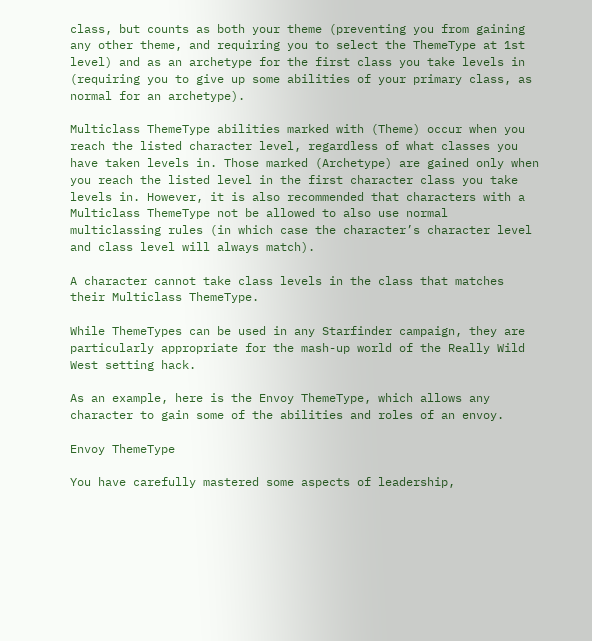class, but counts as both your theme (preventing you from gaining any other theme, and requiring you to select the ThemeType at 1st level) and as an archetype for the first class you take levels in (requiring you to give up some abilities of your primary class, as normal for an archetype).

Multiclass ThemeType abilities marked with (Theme) occur when you reach the listed character level, regardless of what classes you have taken levels in. Those marked (Archetype) are gained only when you reach the listed level in the first character class you take levels in. However, it is also recommended that characters with a Multiclass ThemeType not be allowed to also use normal multiclassing rules (in which case the character’s character level and class level will always match).

A character cannot take class levels in the class that matches their Multiclass ThemeType.

While ThemeTypes can be used in any Starfinder campaign, they are particularly appropriate for the mash-up world of the Really Wild West setting hack.

As an example, here is the Envoy ThemeType, which allows any character to gain some of the abilities and roles of an envoy.

Envoy ThemeType

You have carefully mastered some aspects of leadership,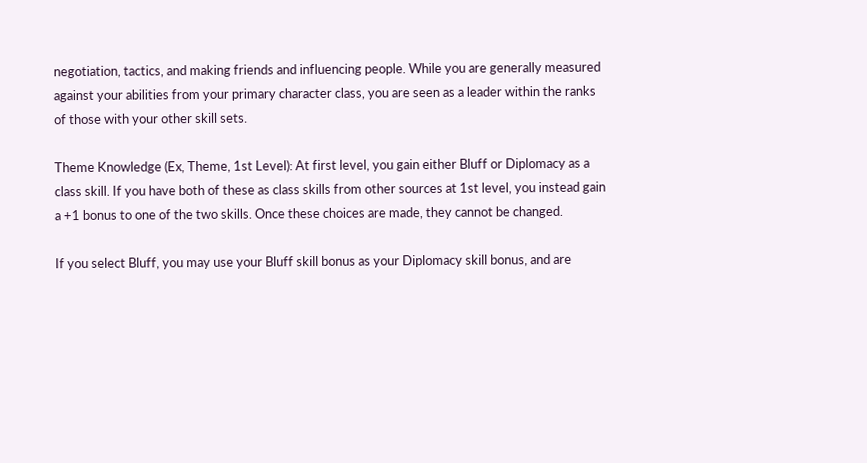negotiation, tactics, and making friends and influencing people. While you are generally measured against your abilities from your primary character class, you are seen as a leader within the ranks of those with your other skill sets.

Theme Knowledge (Ex, Theme, 1st Level): At first level, you gain either Bluff or Diplomacy as a class skill. If you have both of these as class skills from other sources at 1st level, you instead gain a +1 bonus to one of the two skills. Once these choices are made, they cannot be changed.

If you select Bluff, you may use your Bluff skill bonus as your Diplomacy skill bonus, and are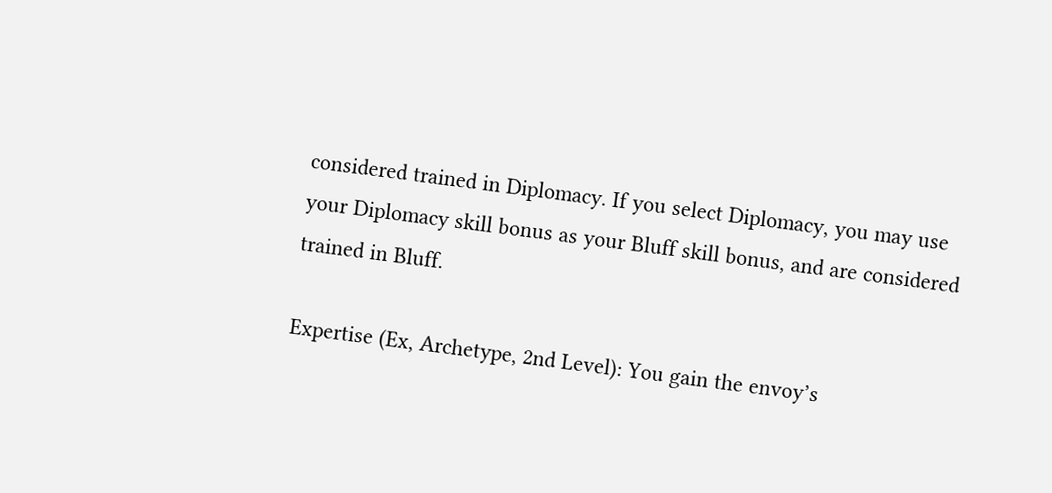considered trained in Diplomacy. If you select Diplomacy, you may use your Diplomacy skill bonus as your Bluff skill bonus, and are considered trained in Bluff.

Expertise (Ex, Archetype, 2nd Level): You gain the envoy’s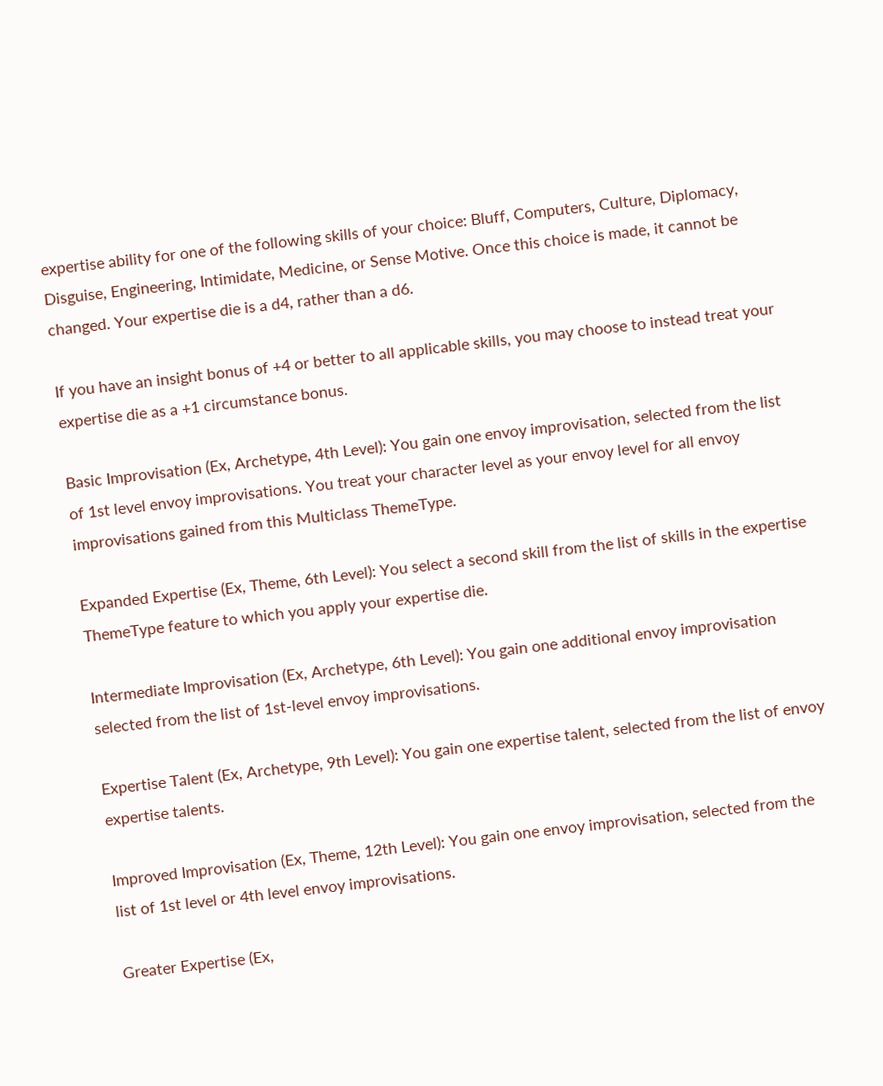expertise ability for one of the following skills of your choice: Bluff, Computers, Culture, Diplomacy, Disguise, Engineering, Intimidate, Medicine, or Sense Motive. Once this choice is made, it cannot be changed. Your expertise die is a d4, rather than a d6.

If you have an insight bonus of +4 or better to all applicable skills, you may choose to instead treat your expertise die as a +1 circumstance bonus.

Basic Improvisation (Ex, Archetype, 4th Level): You gain one envoy improvisation, selected from the list of 1st level envoy improvisations. You treat your character level as your envoy level for all envoy improvisations gained from this Multiclass ThemeType.

Expanded Expertise (Ex, Theme, 6th Level): You select a second skill from the list of skills in the expertise ThemeType feature to which you apply your expertise die.

Intermediate Improvisation (Ex, Archetype, 6th Level): You gain one additional envoy improvisation selected from the list of 1st-level envoy improvisations.

Expertise Talent (Ex, Archetype, 9th Level): You gain one expertise talent, selected from the list of envoy expertise talents.

Improved Improvisation (Ex, Theme, 12th Level): You gain one envoy improvisation, selected from the list of 1st level or 4th level envoy improvisations.

Greater Expertise (Ex,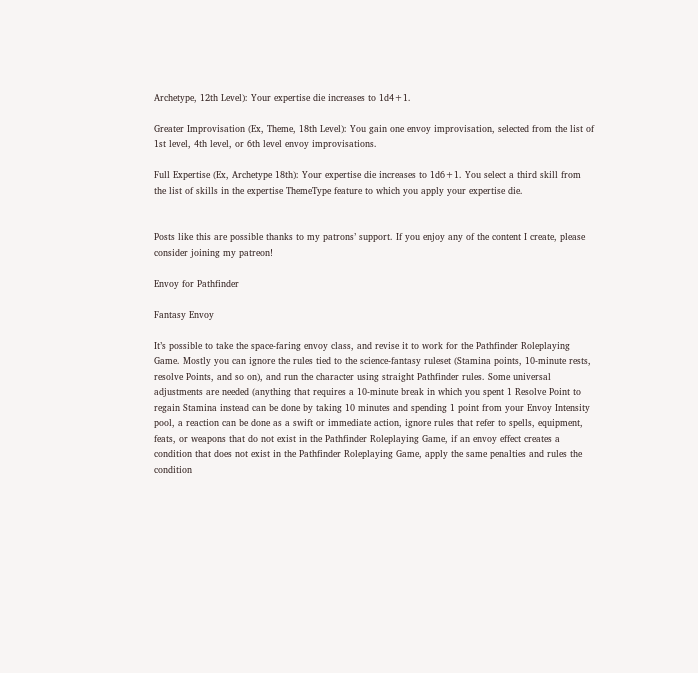Archetype, 12th Level): Your expertise die increases to 1d4+1.

Greater Improvisation (Ex, Theme, 18th Level): You gain one envoy improvisation, selected from the list of 1st level, 4th level, or 6th level envoy improvisations.

Full Expertise (Ex, Archetype 18th): Your expertise die increases to 1d6+1. You select a third skill from the list of skills in the expertise ThemeType feature to which you apply your expertise die.


Posts like this are possible thanks to my patrons’ support. If you enjoy any of the content I create, please consider joining my patreon!

Envoy for Pathfinder

Fantasy Envoy

It’s possible to take the space-faring envoy class, and revise it to work for the Pathfinder Roleplaying Game. Mostly you can ignore the rules tied to the science-fantasy ruleset (Stamina points, 10-minute rests, resolve Points, and so on), and run the character using straight Pathfinder rules. Some universal adjustments are needed (anything that requires a 10-minute break in which you spent 1 Resolve Point to regain Stamina instead can be done by taking 10 minutes and spending 1 point from your Envoy Intensity pool, a reaction can be done as a swift or immediate action, ignore rules that refer to spells, equipment, feats, or weapons that do not exist in the Pathfinder Roleplaying Game, if an envoy effect creates a condition that does not exist in the Pathfinder Roleplaying Game, apply the same penalties and rules the condition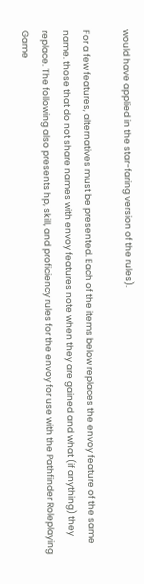would have applied in the star-faring version of the rules).

For a few features, alternatives must be presented. Each of the items below replaces the envoy feature of the same name. those that do not share names with envoy features note when they are gained and what (if anything) they replace. The following also presents hp, skill, and proficiency rules for the envoy for use with the Pathfinder Roleplaying Game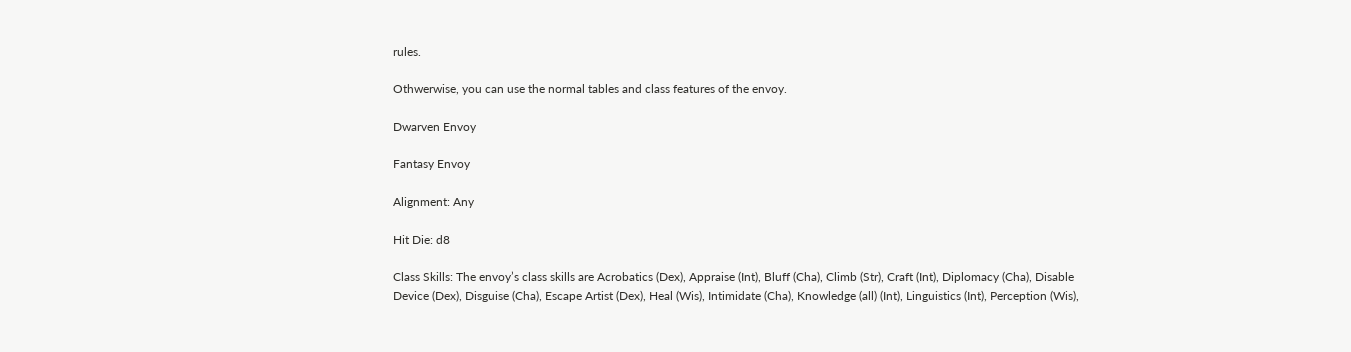rules.

Othwerwise, you can use the normal tables and class features of the envoy.

Dwarven Envoy

Fantasy Envoy

Alignment: Any

Hit Die: d8

Class Skills: The envoy’s class skills are Acrobatics (Dex), Appraise (Int), Bluff (Cha), Climb (Str), Craft (Int), Diplomacy (Cha), Disable Device (Dex), Disguise (Cha), Escape Artist (Dex), Heal (Wis), Intimidate (Cha), Knowledge (all) (Int), Linguistics (Int), Perception (Wis),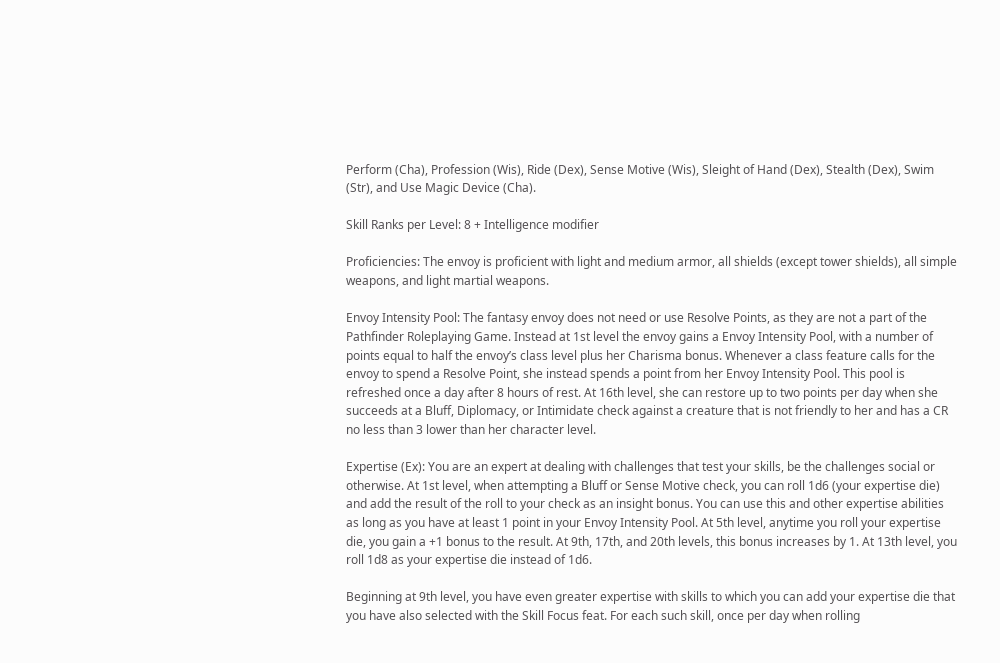Perform (Cha), Profession (Wis), Ride (Dex), Sense Motive (Wis), Sleight of Hand (Dex), Stealth (Dex), Swim (Str), and Use Magic Device (Cha).

Skill Ranks per Level: 8 + Intelligence modifier

Proficiencies: The envoy is proficient with light and medium armor, all shields (except tower shields), all simple weapons, and light martial weapons.

Envoy Intensity Pool: The fantasy envoy does not need or use Resolve Points, as they are not a part of the Pathfinder Roleplaying Game. Instead at 1st level the envoy gains a Envoy Intensity Pool, with a number of points equal to half the envoy’s class level plus her Charisma bonus. Whenever a class feature calls for the envoy to spend a Resolve Point, she instead spends a point from her Envoy Intensity Pool. This pool is refreshed once a day after 8 hours of rest. At 16th level, she can restore up to two points per day when she succeeds at a Bluff, Diplomacy, or Intimidate check against a creature that is not friendly to her and has a CR no less than 3 lower than her character level.

Expertise (Ex): You are an expert at dealing with challenges that test your skills, be the challenges social or otherwise. At 1st level, when attempting a Bluff or Sense Motive check, you can roll 1d6 (your expertise die) and add the result of the roll to your check as an insight bonus. You can use this and other expertise abilities as long as you have at least 1 point in your Envoy Intensity Pool. At 5th level, anytime you roll your expertise die, you gain a +1 bonus to the result. At 9th, 17th, and 20th levels, this bonus increases by 1. At 13th level, you roll 1d8 as your expertise die instead of 1d6.

Beginning at 9th level, you have even greater expertise with skills to which you can add your expertise die that you have also selected with the Skill Focus feat. For each such skill, once per day when rolling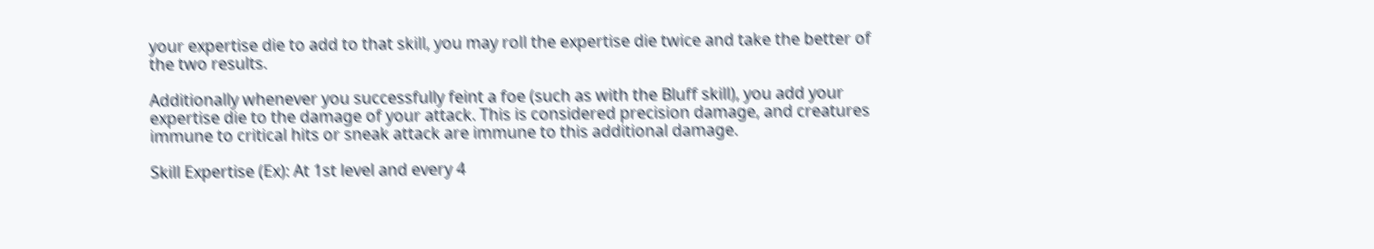your expertise die to add to that skill, you may roll the expertise die twice and take the better of the two results.

Additionally whenever you successfully feint a foe (such as with the Bluff skill), you add your expertise die to the damage of your attack. This is considered precision damage, and creatures immune to critical hits or sneak attack are immune to this additional damage.

Skill Expertise (Ex): At 1st level and every 4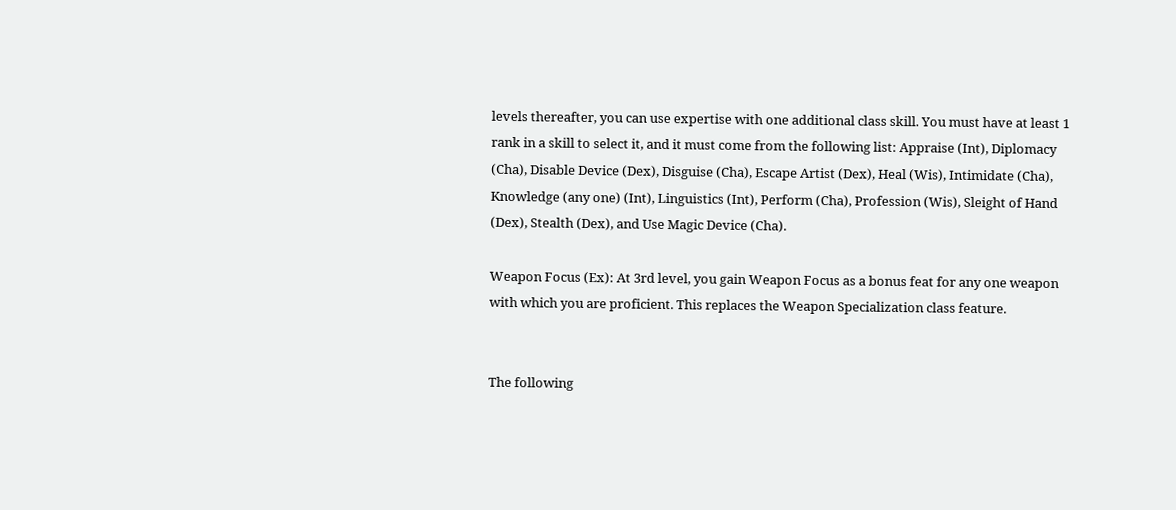levels thereafter, you can use expertise with one additional class skill. You must have at least 1 rank in a skill to select it, and it must come from the following list: Appraise (Int), Diplomacy (Cha), Disable Device (Dex), Disguise (Cha), Escape Artist (Dex), Heal (Wis), Intimidate (Cha), Knowledge (any one) (Int), Linguistics (Int), Perform (Cha), Profession (Wis), Sleight of Hand (Dex), Stealth (Dex), and Use Magic Device (Cha).

Weapon Focus (Ex): At 3rd level, you gain Weapon Focus as a bonus feat for any one weapon with which you are proficient. This replaces the Weapon Specialization class feature.


The following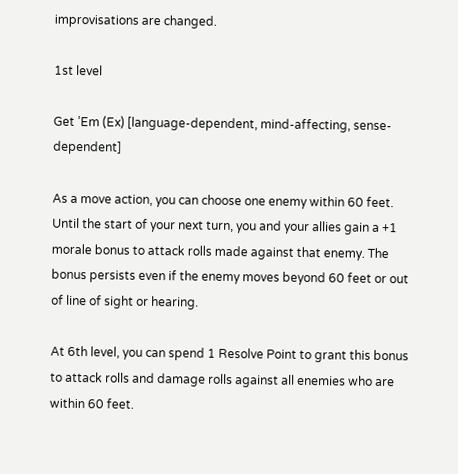improvisations are changed.

1st level

Get ’Em (Ex) [language-dependent, mind-affecting, sense-dependent]

As a move action, you can choose one enemy within 60 feet. Until the start of your next turn, you and your allies gain a +1 morale bonus to attack rolls made against that enemy. The bonus persists even if the enemy moves beyond 60 feet or out of line of sight or hearing.

At 6th level, you can spend 1 Resolve Point to grant this bonus to attack rolls and damage rolls against all enemies who are within 60 feet.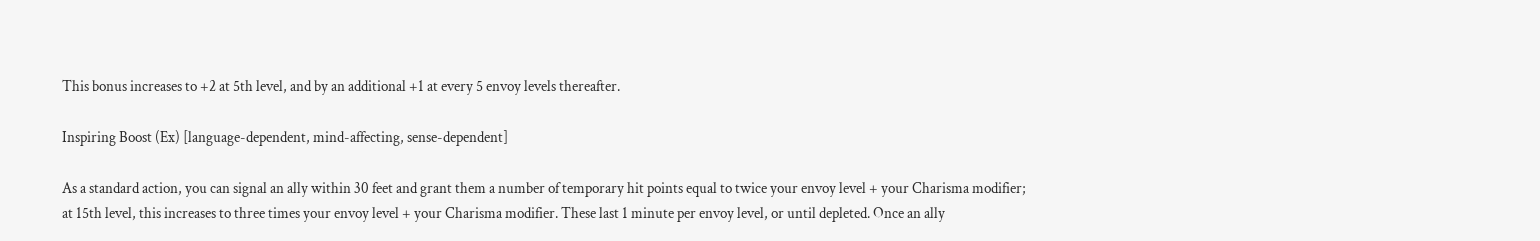This bonus increases to +2 at 5th level, and by an additional +1 at every 5 envoy levels thereafter.

Inspiring Boost (Ex) [language-dependent, mind-affecting, sense-dependent]

As a standard action, you can signal an ally within 30 feet and grant them a number of temporary hit points equal to twice your envoy level + your Charisma modifier; at 15th level, this increases to three times your envoy level + your Charisma modifier. These last 1 minute per envoy level, or until depleted. Once an ally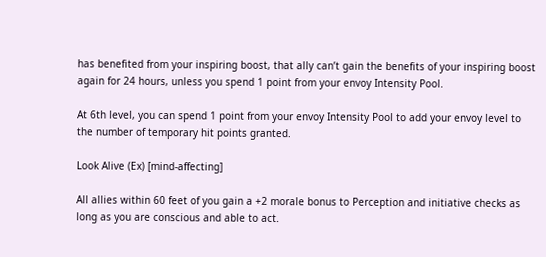has benefited from your inspiring boost, that ally can’t gain the benefits of your inspiring boost again for 24 hours, unless you spend 1 point from your envoy Intensity Pool.

At 6th level, you can spend 1 point from your envoy Intensity Pool to add your envoy level to the number of temporary hit points granted.

Look Alive (Ex) [mind-affecting]

All allies within 60 feet of you gain a +2 morale bonus to Perception and initiative checks as long as you are conscious and able to act.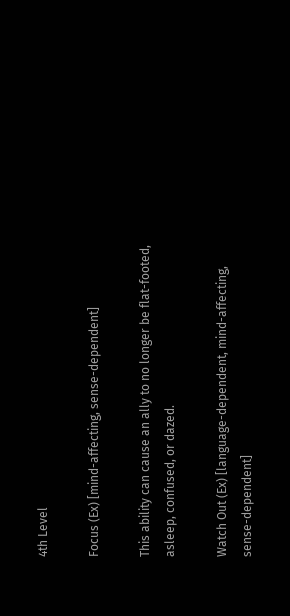4th Level

Focus (Ex) [mind-affecting, sense-dependent]

This ability can cause an ally to no longer be flat-footed, asleep, confused, or dazed.

Watch Out (Ex) [language-dependent, mind-affecting, sense-dependent]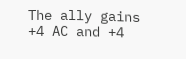The ally gains +4 AC and +4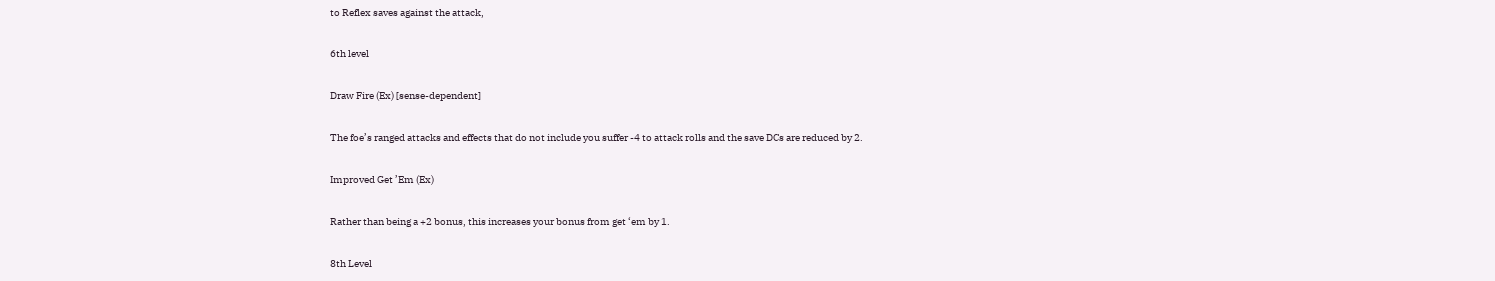to Reflex saves against the attack,

6th level

Draw Fire (Ex) [sense-dependent]

The foe’s ranged attacks and effects that do not include you suffer -4 to attack rolls and the save DCs are reduced by 2.

Improved Get ’Em (Ex)

Rather than being a +2 bonus, this increases your bonus from get ‘em by 1.

8th Level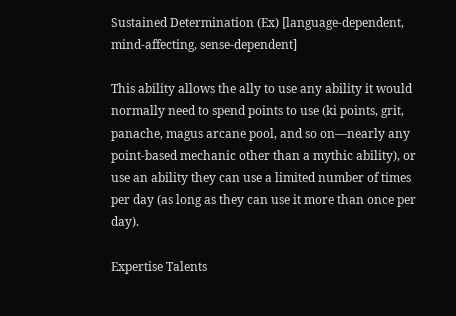Sustained Determination (Ex) [language-dependent, mind-affecting, sense-dependent]

This ability allows the ally to use any ability it would normally need to spend points to use (ki points, grit, panache, magus arcane pool, and so on—nearly any point-based mechanic other than a mythic ability), or use an ability they can use a limited number of times per day (as long as they can use it more than once per day).

Expertise Talents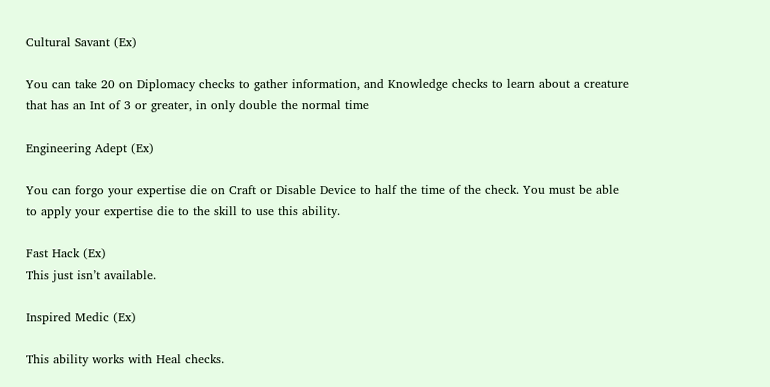Cultural Savant (Ex)

You can take 20 on Diplomacy checks to gather information, and Knowledge checks to learn about a creature that has an Int of 3 or greater, in only double the normal time

Engineering Adept (Ex)

You can forgo your expertise die on Craft or Disable Device to half the time of the check. You must be able to apply your expertise die to the skill to use this ability.

Fast Hack (Ex)
This just isn’t available.

Inspired Medic (Ex)

This ability works with Heal checks.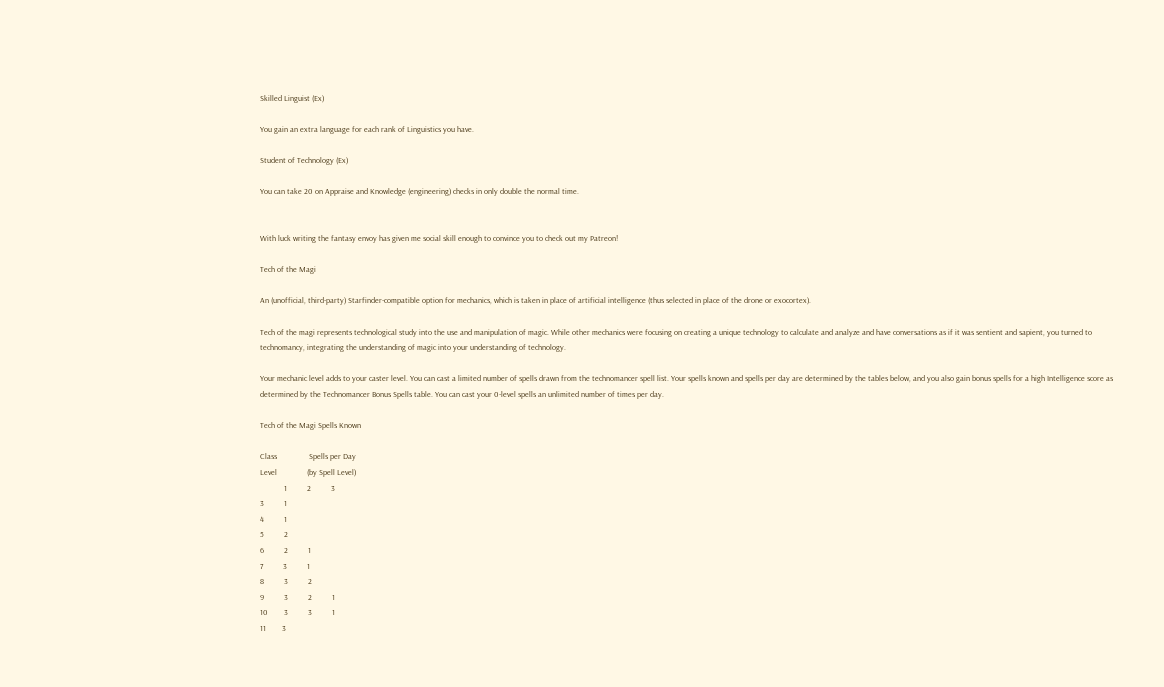Skilled Linguist (Ex)

You gain an extra language for each rank of Linguistics you have.

Student of Technology (Ex)

You can take 20 on Appraise and Knowledge (engineering) checks in only double the normal time.


With luck writing the fantasy envoy has given me social skill enough to convince you to check out my Patreon!

Tech of the Magi

An (unofficial, third-party) Starfinder-compatible option for mechanics, which is taken in place of artificial intelligence (thus selected in place of the drone or exocortex).

Tech of the magi represents technological study into the use and manipulation of magic. While other mechanics were focusing on creating a unique technology to calculate and analyze and have conversations as if it was sentient and sapient, you turned to technomancy, integrating the understanding of magic into your understanding of technology.

Your mechanic level adds to your caster level. You can cast a limited number of spells drawn from the technomancer spell list. Your spells known and spells per day are determined by the tables below, and you also gain bonus spells for a high Intelligence score as determined by the Technomancer Bonus Spells table. You can cast your 0-level spells an unlimited number of times per day.

Tech of the Magi Spells Known

Class                Spells per Day
Level               (by Spell Level)
            1          2          3
3          1
4          1
5          2
6          2          1
7          3          1
8          3          2
9          3          2          1
10        3          3          1
11        3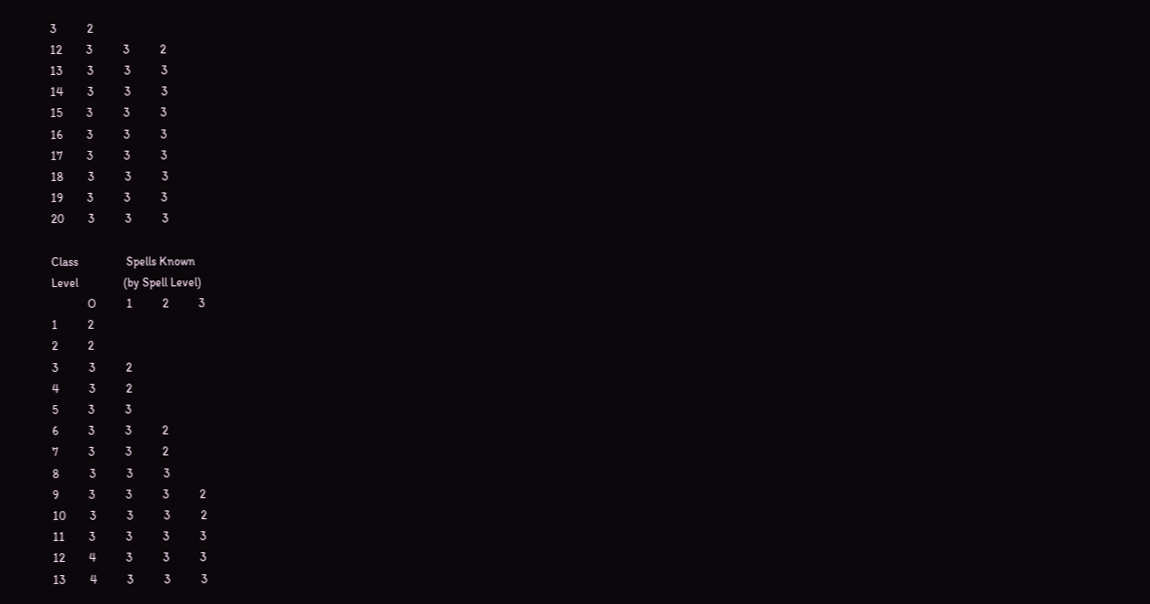3          2
12        3          3          2
13        3          3          3
14        3          3          3
15        3          3          3
16        3          3          3
17        3          3          3
18        3          3          3
19        3          3          3
20        3          3          3

Class                Spells Known
Level               (by Spell Level)
            O          1          2          3
1          2
2          2
3          3          2
4          3          2
5          3          3
6          3          3          2
7          3          3          2
8          3          3          3
9          3          3          3          2
10        3          3          3          2
11        3          3          3          3
12        4          3          3          3
13        4          3          3          3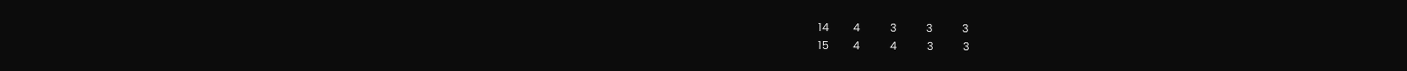14        4          3          3          3
15        4          4          3          3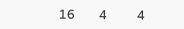16        4          4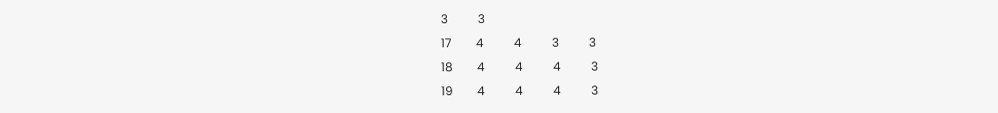3          3
17        4          4          3          3
18        4          4          4          3
19        4          4          4          3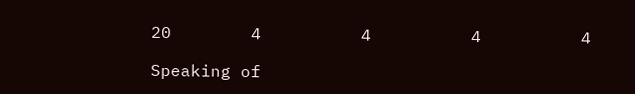20        4          4          4          4

Speaking of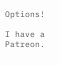Options!

I have a Patreon.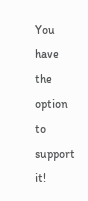You have the option to support it!